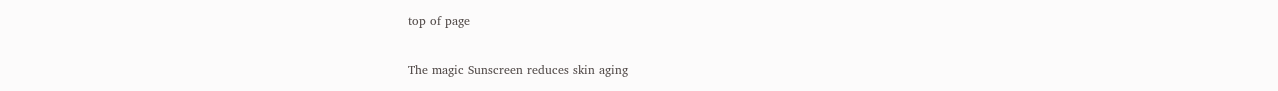top of page

The magic Sunscreen reduces skin aging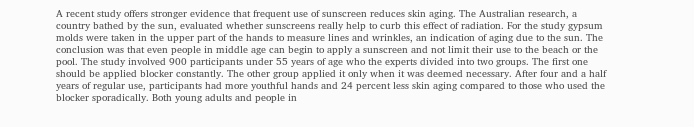A recent study offers stronger evidence that frequent use of sunscreen reduces skin aging. The Australian research, a country bathed by the sun, evaluated whether sunscreens really help to curb this effect of radiation. For the study gypsum molds were taken in the upper part of the hands to measure lines and wrinkles, an indication of aging due to the sun. The conclusion was that even people in middle age can begin to apply a sunscreen and not limit their use to the beach or the pool. The study involved 900 participants under 55 years of age who the experts divided into two groups. The first one should be applied blocker constantly. The other group applied it only when it was deemed necessary. After four and a half years of regular use, participants had more youthful hands and 24 percent less skin aging compared to those who used the blocker sporadically. Both young adults and people in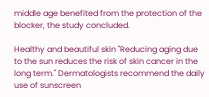middle age benefited from the protection of the blocker, the study concluded.

Healthy and beautiful skin "Reducing aging due to the sun reduces the risk of skin cancer in the long term." Dermatologists recommend the daily use of sunscreen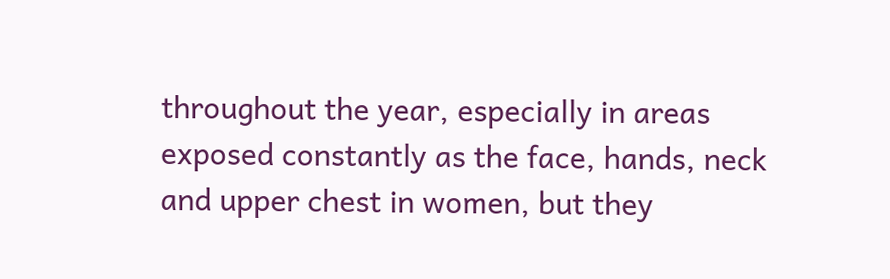throughout the year, especially in areas exposed constantly as the face, hands, neck and upper chest in women, but they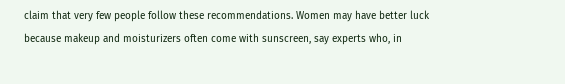claim that very few people follow these recommendations. Women may have better luck because makeup and moisturizers often come with sunscreen, say experts who, in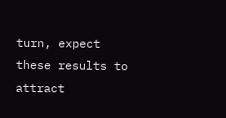turn, expect these results to attract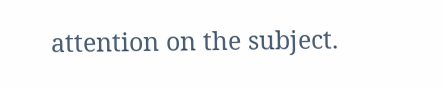attention on the subject.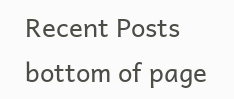Recent Posts
bottom of page